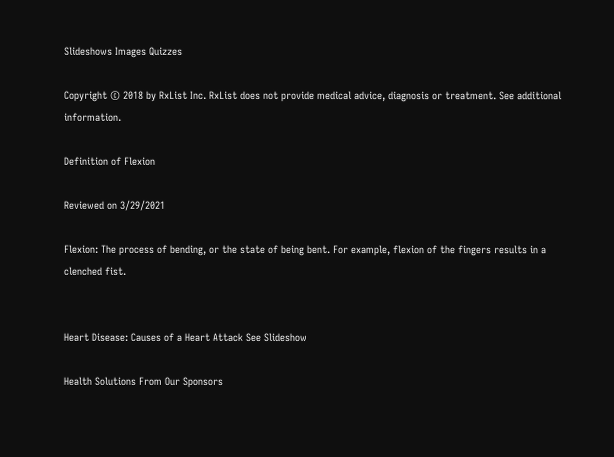Slideshows Images Quizzes

Copyright © 2018 by RxList Inc. RxList does not provide medical advice, diagnosis or treatment. See additional information.

Definition of Flexion

Reviewed on 3/29/2021

Flexion: The process of bending, or the state of being bent. For example, flexion of the fingers results in a clenched fist.


Heart Disease: Causes of a Heart Attack See Slideshow

Health Solutions From Our Sponsors